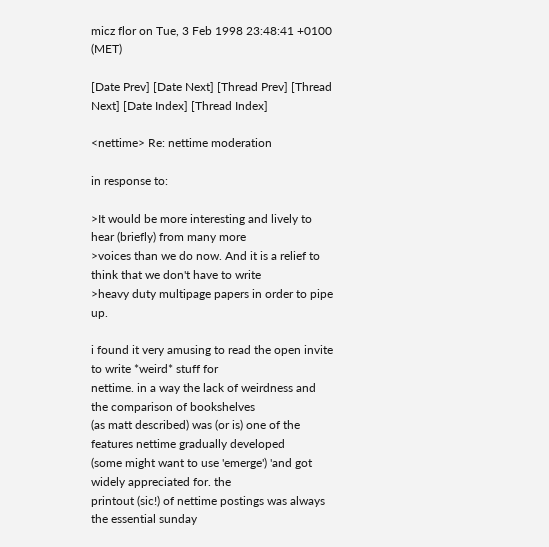micz flor on Tue, 3 Feb 1998 23:48:41 +0100 (MET)

[Date Prev] [Date Next] [Thread Prev] [Thread Next] [Date Index] [Thread Index]

<nettime> Re: nettime moderation

in response to:

>It would be more interesting and lively to hear (briefly) from many more
>voices than we do now. And it is a relief to think that we don't have to write
>heavy duty multipage papers in order to pipe up.

i found it very amusing to read the open invite to write *weird* stuff for
nettime. in a way the lack of weirdness and the comparison of bookshelves
(as matt described) was (or is) one of the features nettime gradually developed
(some might want to use 'emerge') 'and got widely appreciated for. the
printout (sic!) of nettime postings was always the essential sunday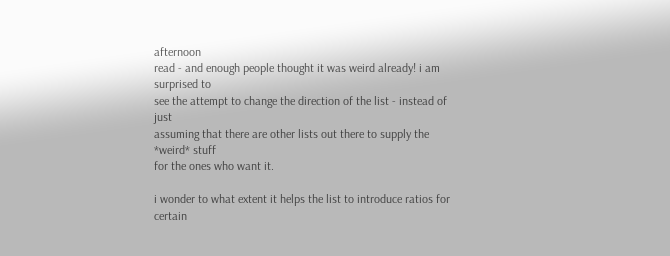afternoon
read - and enough people thought it was weird already! i am surprised to
see the attempt to change the direction of the list - instead of just
assuming that there are other lists out there to supply the *weird* stuff
for the ones who want it.

i wonder to what extent it helps the list to introduce ratios for certain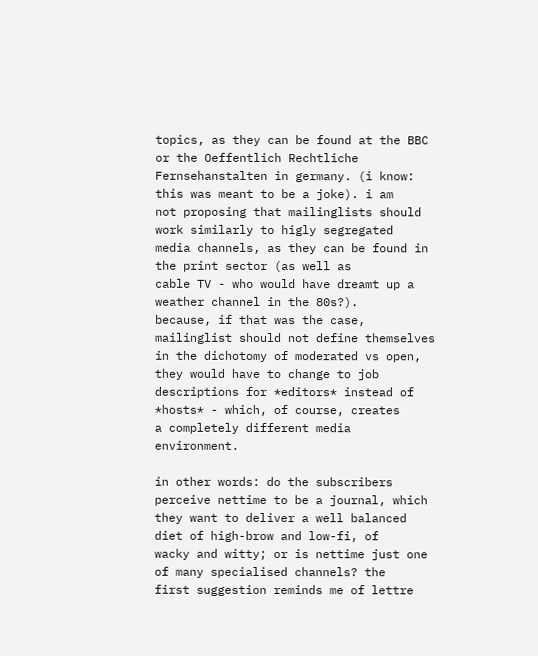topics, as they can be found at the BBC or the Oeffentlich Rechtliche
Fernsehanstalten in germany. (i know: this was meant to be a joke). i am
not proposing that mailinglists should work similarly to higly segregated
media channels, as they can be found in the print sector (as well as
cable TV - who would have dreamt up a weather channel in the 80s?).
because, if that was the case, mailinglist should not define themselves
in the dichotomy of moderated vs open, they would have to change to job
descriptions for *editors* instead of *hosts* - which, of course, creates
a completely different media environment.

in other words: do the subscribers perceive nettime to be a journal, which
they want to deliver a well balanced diet of high-brow and low-fi, of
wacky and witty; or is nettime just one of many specialised channels? the
first suggestion reminds me of lettre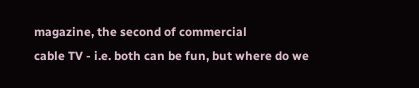magazine, the second of commercial
cable TV - i.e. both can be fun, but where do we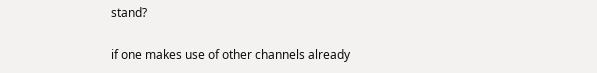stand?

if one makes use of other channels already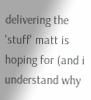delivering the 'stuff' matt is
hoping for (and i understand why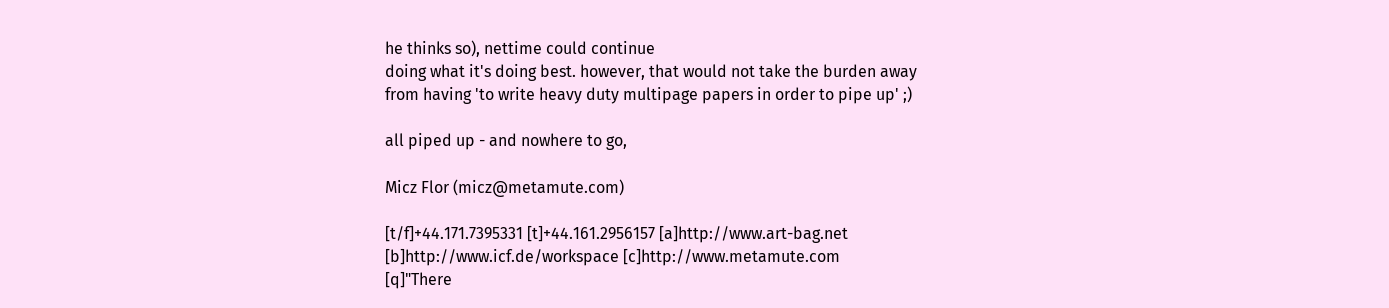he thinks so), nettime could continue
doing what it's doing best. however, that would not take the burden away
from having 'to write heavy duty multipage papers in order to pipe up' ;)

all piped up - and nowhere to go,

Micz Flor (micz@metamute.com)

[t/f]+44.171.7395331 [t]+44.161.2956157 [a]http://www.art-bag.net
[b]http://www.icf.de/workspace [c]http://www.metamute.com
[q]"There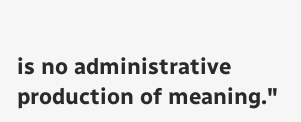is no administrative production of meaning."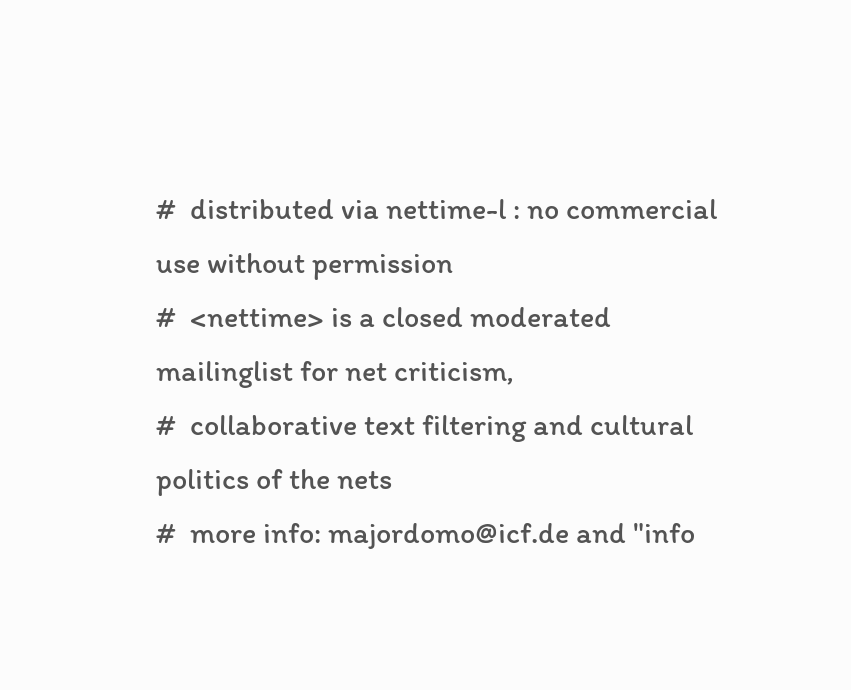#  distributed via nettime-l : no commercial use without permission
#  <nettime> is a closed moderated mailinglist for net criticism,
#  collaborative text filtering and cultural politics of the nets
#  more info: majordomo@icf.de and "info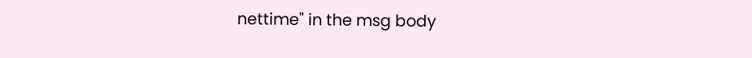nettime" in the msg body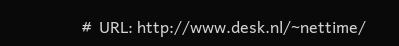#  URL: http://www.desk.nl/~nettime/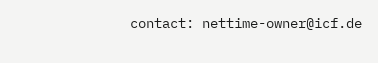contact: nettime-owner@icf.de